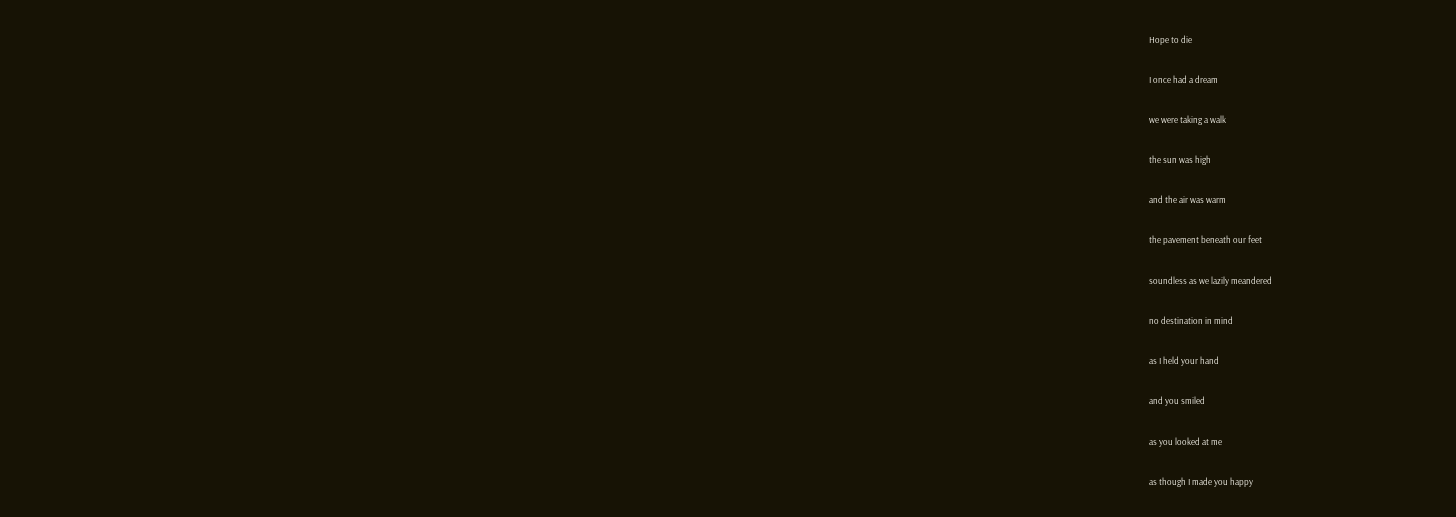Hope to die

I once had a dream

we were taking a walk

the sun was high

and the air was warm

the pavement beneath our feet

soundless as we lazily meandered

no destination in mind

as I held your hand

and you smiled

as you looked at me

as though I made you happy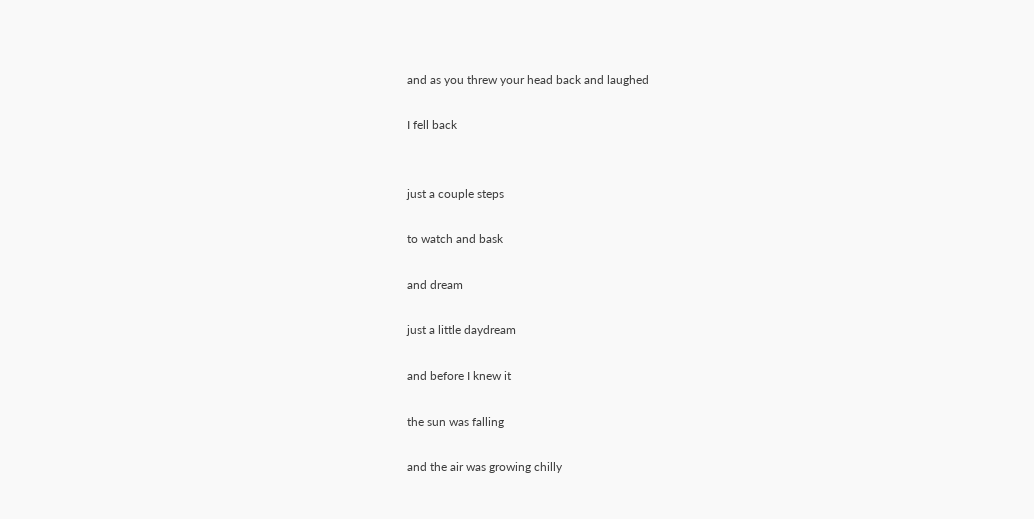and as you threw your head back and laughed

I fell back


just a couple steps

to watch and bask

and dream

just a little daydream

and before I knew it

the sun was falling

and the air was growing chilly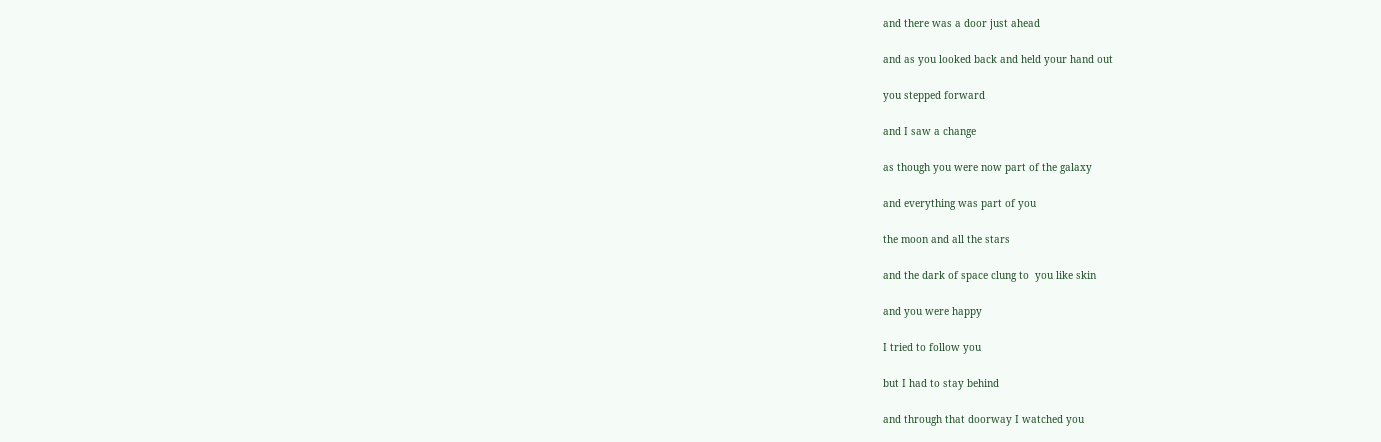and there was a door just ahead

and as you looked back and held your hand out

you stepped forward

and I saw a change

as though you were now part of the galaxy

and everything was part of you

the moon and all the stars

and the dark of space clung to  you like skin

and you were happy

I tried to follow you

but I had to stay behind

and through that doorway I watched you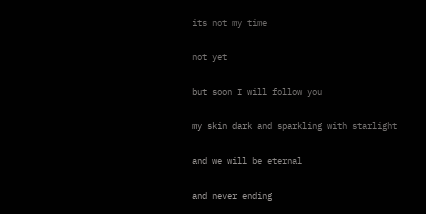its not my time

not yet

but soon I will follow you

my skin dark and sparkling with starlight

and we will be eternal

and never ending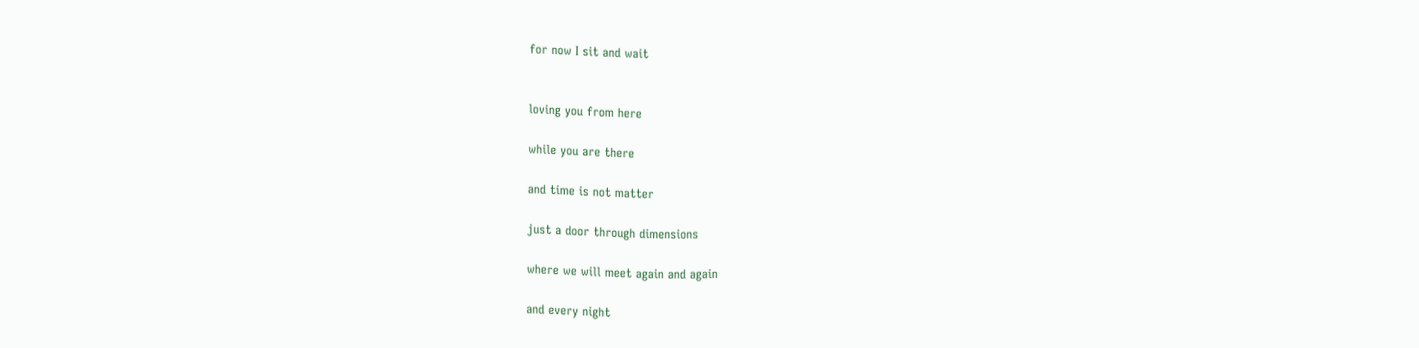for now I sit and wait


loving you from here

while you are there

and time is not matter

just a door through dimensions

where we will meet again and again

and every night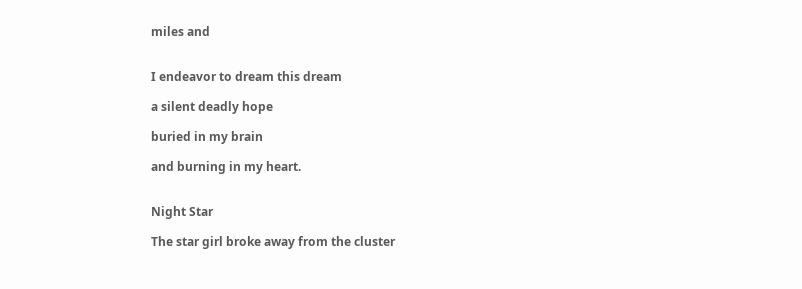miles and


I endeavor to dream this dream

a silent deadly hope

buried in my brain

and burning in my heart.


Night Star

The star girl broke away from the cluster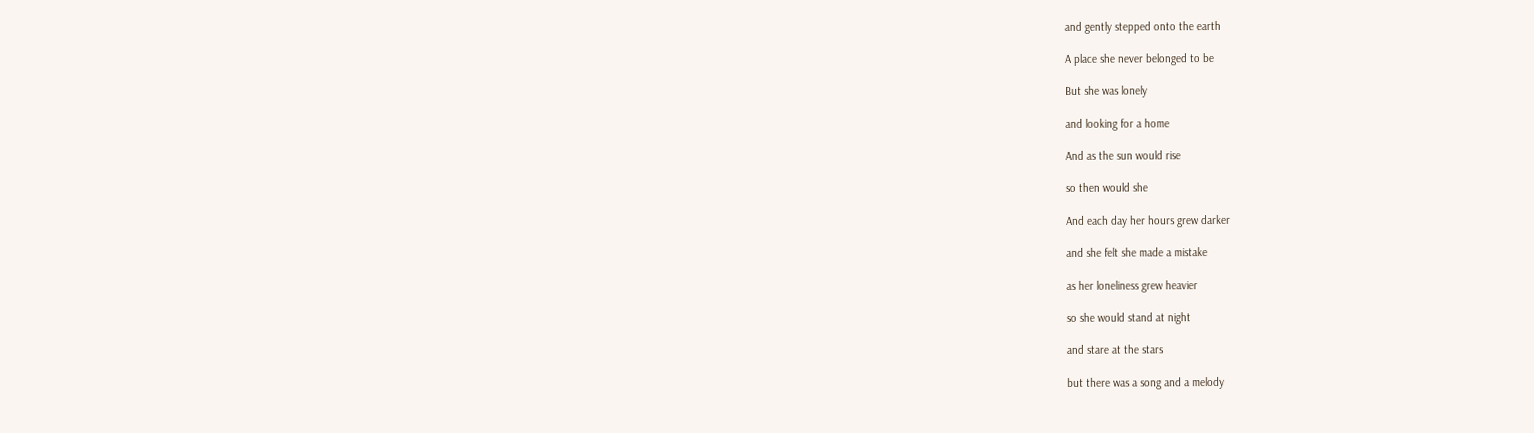and gently stepped onto the earth

A place she never belonged to be

But she was lonely

and looking for a home

And as the sun would rise

so then would she

And each day her hours grew darker

and she felt she made a mistake

as her loneliness grew heavier

so she would stand at night

and stare at the stars

but there was a song and a melody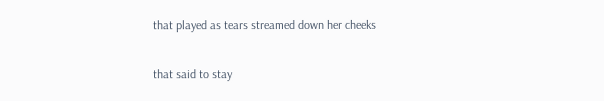that played as tears streamed down her cheeks

that said to stay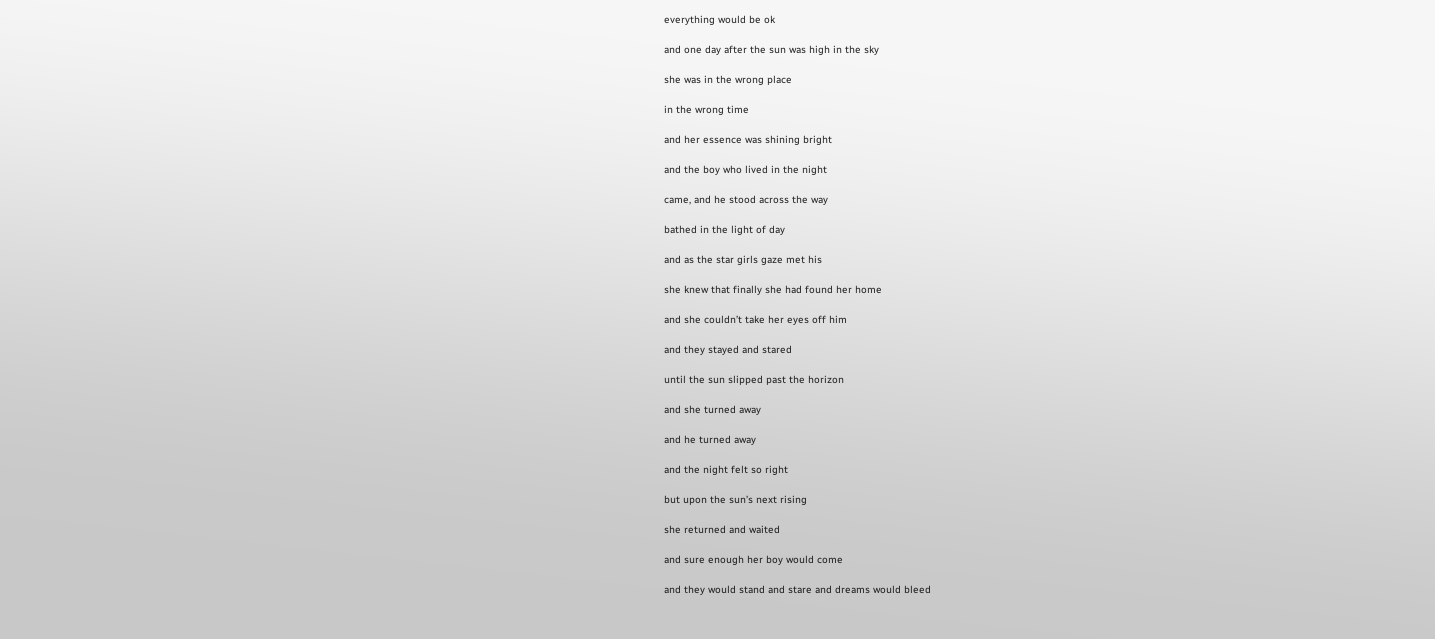everything would be ok

and one day after the sun was high in the sky

she was in the wrong place

in the wrong time

and her essence was shining bright

and the boy who lived in the night

came, and he stood across the way

bathed in the light of day

and as the star girls gaze met his

she knew that finally she had found her home

and she couldn’t take her eyes off him

and they stayed and stared

until the sun slipped past the horizon

and she turned away

and he turned away

and the night felt so right

but upon the sun’s next rising

she returned and waited

and sure enough her boy would come

and they would stand and stare and dreams would bleed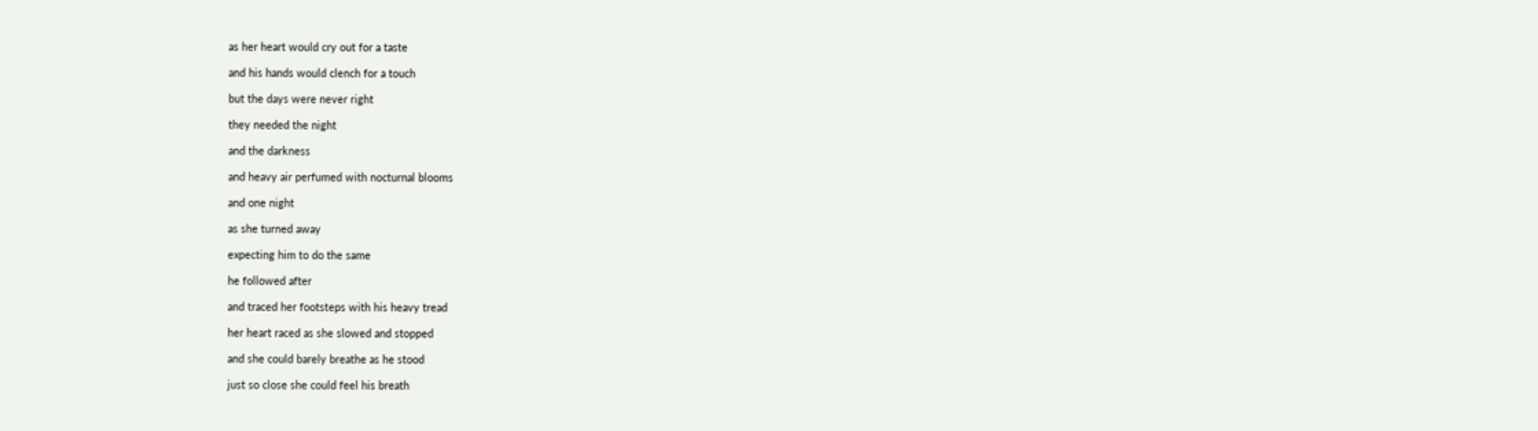as her heart would cry out for a taste

and his hands would clench for a touch

but the days were never right

they needed the night

and the darkness

and heavy air perfumed with nocturnal blooms

and one night

as she turned away

expecting him to do the same

he followed after

and traced her footsteps with his heavy tread

her heart raced as she slowed and stopped

and she could barely breathe as he stood

just so close she could feel his breath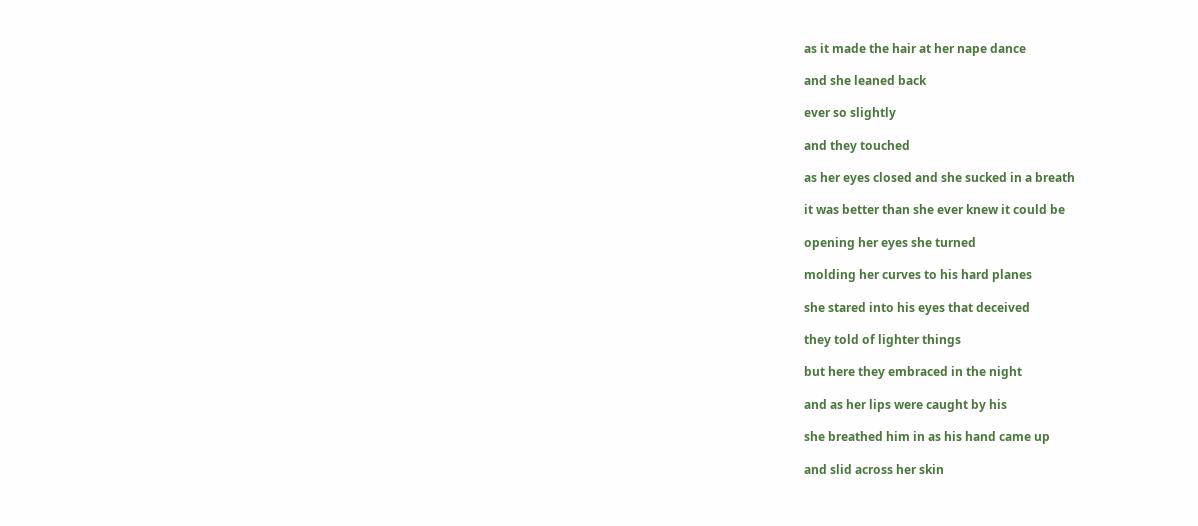as it made the hair at her nape dance

and she leaned back

ever so slightly

and they touched

as her eyes closed and she sucked in a breath

it was better than she ever knew it could be

opening her eyes she turned

molding her curves to his hard planes

she stared into his eyes that deceived

they told of lighter things

but here they embraced in the night

and as her lips were caught by his

she breathed him in as his hand came up

and slid across her skin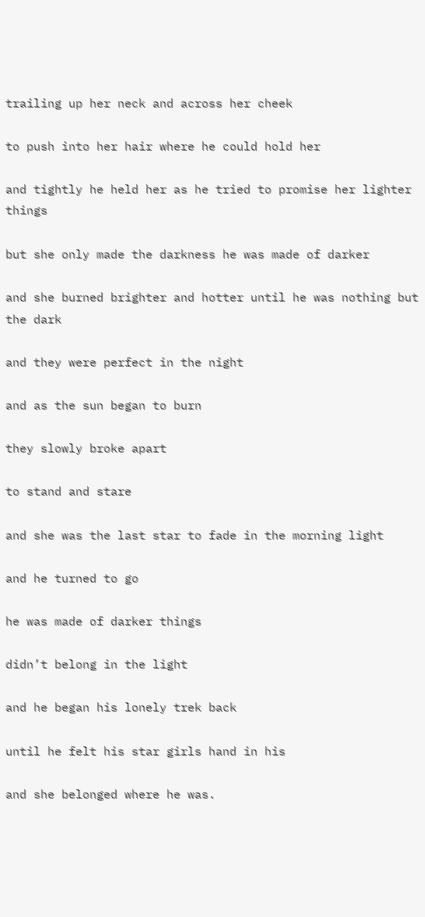trailing up her neck and across her cheek

to push into her hair where he could hold her

and tightly he held her as he tried to promise her lighter things

but she only made the darkness he was made of darker

and she burned brighter and hotter until he was nothing but the dark

and they were perfect in the night

and as the sun began to burn

they slowly broke apart

to stand and stare

and she was the last star to fade in the morning light

and he turned to go

he was made of darker things

didn’t belong in the light

and he began his lonely trek back

until he felt his star girls hand in his

and she belonged where he was.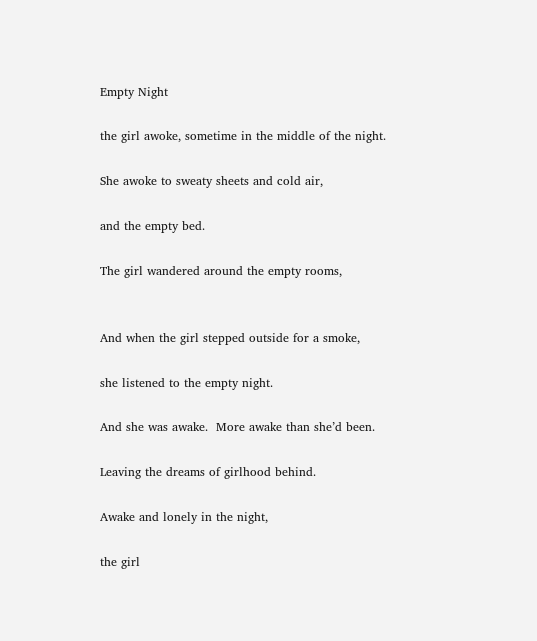Empty Night

the girl awoke, sometime in the middle of the night.

She awoke to sweaty sheets and cold air,

and the empty bed.

The girl wandered around the empty rooms,


And when the girl stepped outside for a smoke,

she listened to the empty night.

And she was awake.  More awake than she’d been.

Leaving the dreams of girlhood behind.

Awake and lonely in the night,

the girl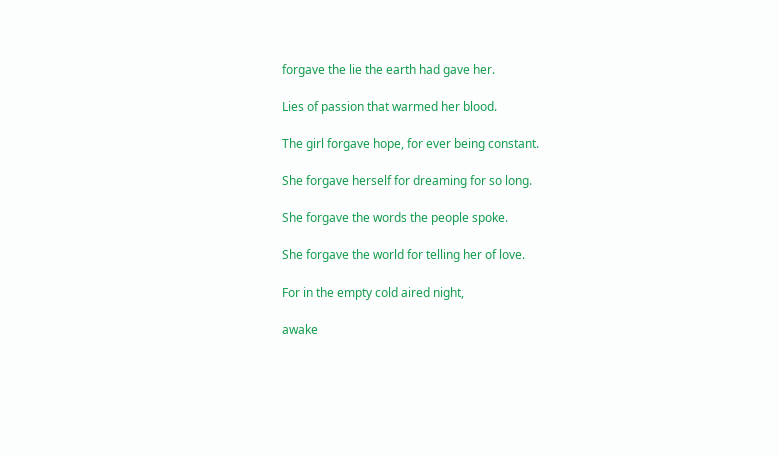forgave the lie the earth had gave her.

Lies of passion that warmed her blood.

The girl forgave hope, for ever being constant.

She forgave herself for dreaming for so long.

She forgave the words the people spoke.

She forgave the world for telling her of love.

For in the empty cold aired night,

awake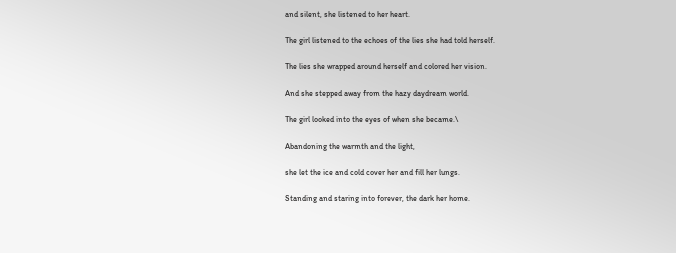and silent, she listened to her heart.

The girl listened to the echoes of the lies she had told herself.

The lies she wrapped around herself and colored her vision.

And she stepped away from the hazy daydream world.

The girl looked into the eyes of when she became.\

Abandoning the warmth and the light,

she let the ice and cold cover her and fill her lungs.

Standing and staring into forever, the dark her home.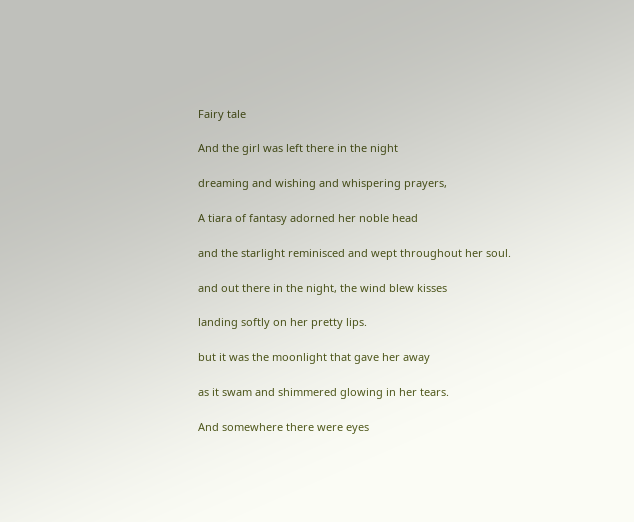Fairy tale

And the girl was left there in the night

dreaming and wishing and whispering prayers,

A tiara of fantasy adorned her noble head

and the starlight reminisced and wept throughout her soul.

and out there in the night, the wind blew kisses

landing softly on her pretty lips.

but it was the moonlight that gave her away

as it swam and shimmered glowing in her tears.

And somewhere there were eyes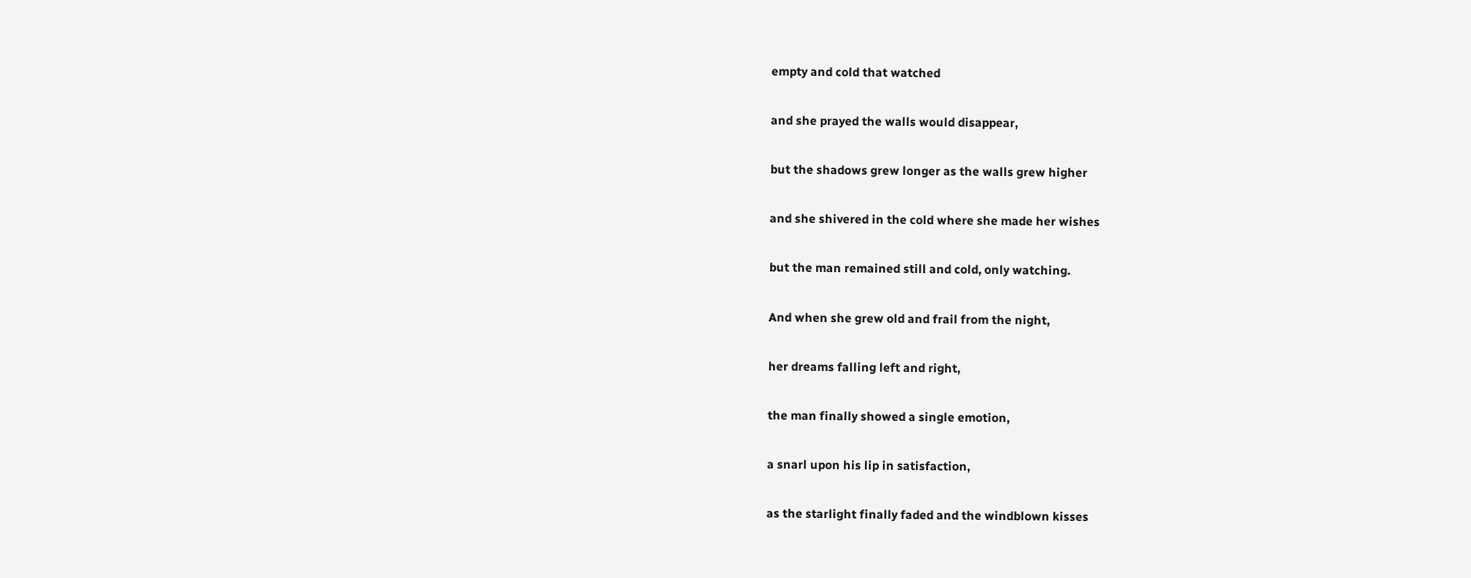empty and cold that watched

and she prayed the walls would disappear,

but the shadows grew longer as the walls grew higher

and she shivered in the cold where she made her wishes

but the man remained still and cold, only watching.

And when she grew old and frail from the night,

her dreams falling left and right,

the man finally showed a single emotion,

a snarl upon his lip in satisfaction,

as the starlight finally faded and the windblown kisses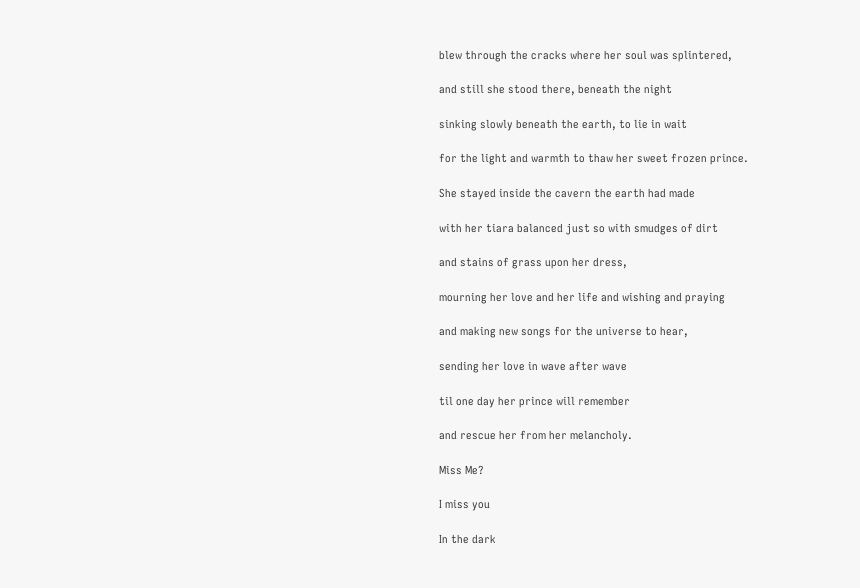blew through the cracks where her soul was splintered,

and still she stood there, beneath the night

sinking slowly beneath the earth, to lie in wait

for the light and warmth to thaw her sweet frozen prince.

She stayed inside the cavern the earth had made

with her tiara balanced just so with smudges of dirt

and stains of grass upon her dress,

mourning her love and her life and wishing and praying

and making new songs for the universe to hear,

sending her love in wave after wave

til one day her prince will remember

and rescue her from her melancholy.

Miss Me?

I miss you

In the dark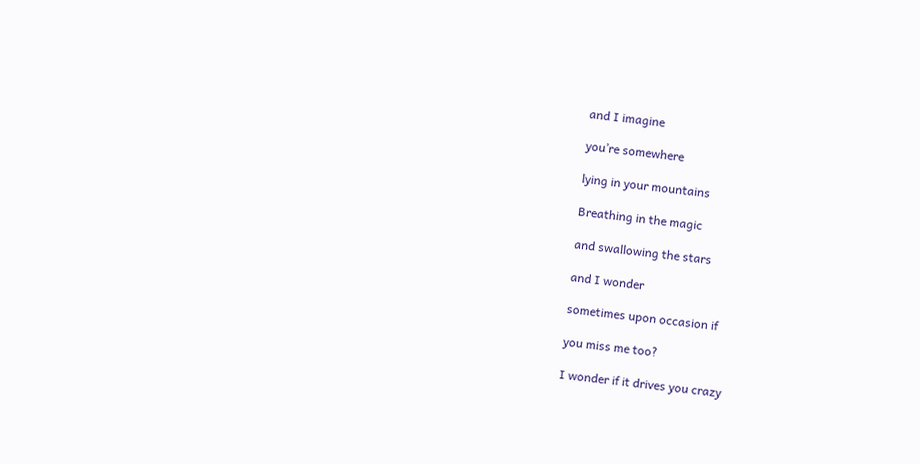and I imagine

you’re somewhere

lying in your mountains

Breathing in the magic

and swallowing the stars

and I wonder

sometimes upon occasion if

you miss me too?

I wonder if it drives you crazy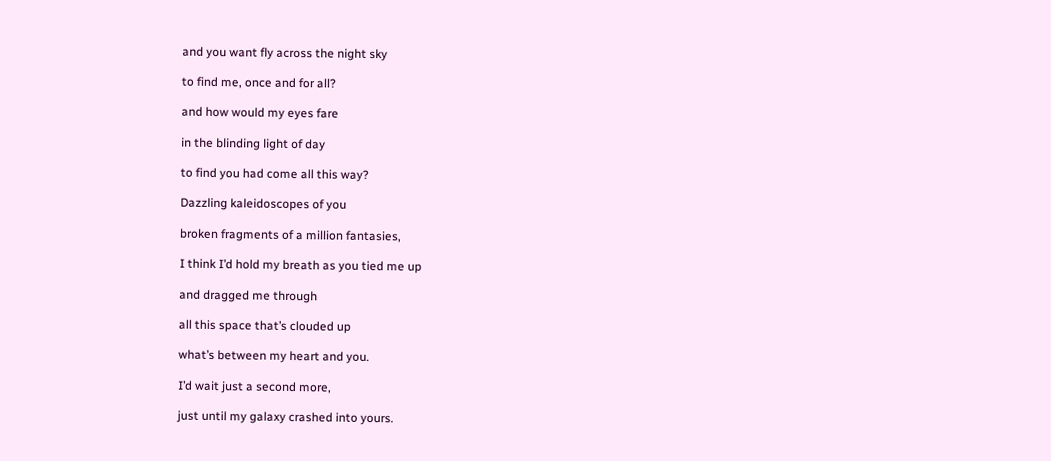and you want fly across the night sky

to find me, once and for all?

and how would my eyes fare

in the blinding light of day

to find you had come all this way?

Dazzling kaleidoscopes of you

broken fragments of a million fantasies,

I think I’d hold my breath as you tied me up

and dragged me through

all this space that’s clouded up

what’s between my heart and you.

I’d wait just a second more,

just until my galaxy crashed into yours.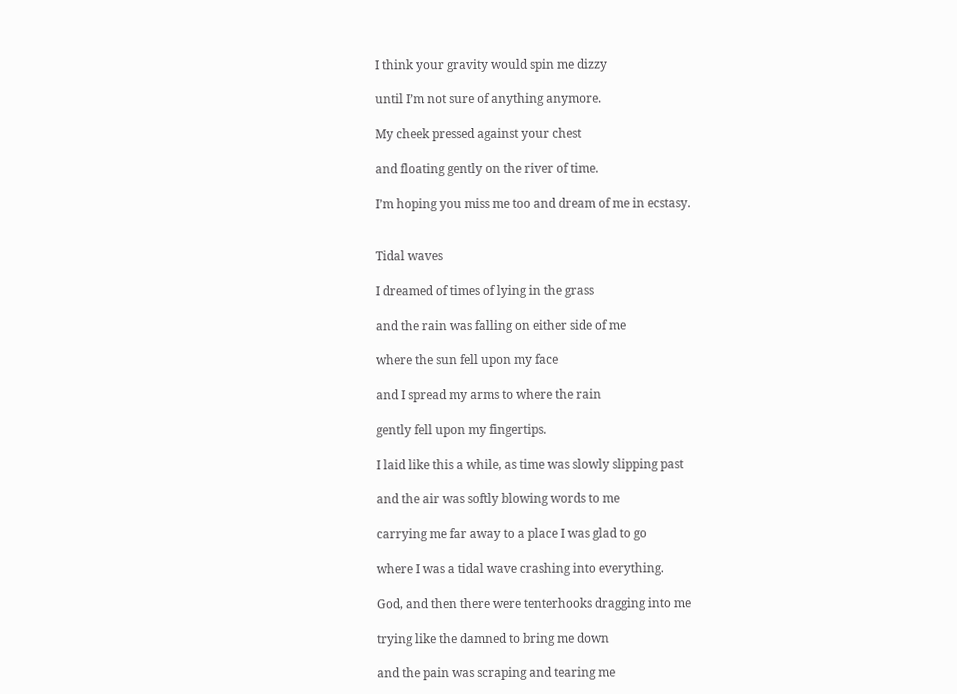I think your gravity would spin me dizzy

until I’m not sure of anything anymore.

My cheek pressed against your chest

and floating gently on the river of time.

I’m hoping you miss me too and dream of me in ecstasy.


Tidal waves

I dreamed of times of lying in the grass

and the rain was falling on either side of me

where the sun fell upon my face

and I spread my arms to where the rain

gently fell upon my fingertips.

I laid like this a while, as time was slowly slipping past

and the air was softly blowing words to me

carrying me far away to a place I was glad to go

where I was a tidal wave crashing into everything.

God, and then there were tenterhooks dragging into me

trying like the damned to bring me down

and the pain was scraping and tearing me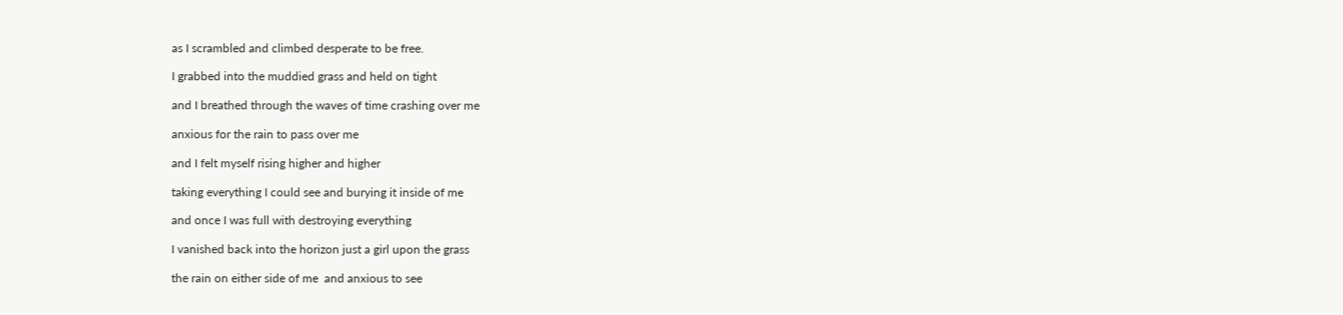as I scrambled and climbed desperate to be free.

I grabbed into the muddied grass and held on tight

and I breathed through the waves of time crashing over me

anxious for the rain to pass over me

and I felt myself rising higher and higher

taking everything I could see and burying it inside of me

and once I was full with destroying everything

I vanished back into the horizon just a girl upon the grass

the rain on either side of me  and anxious to see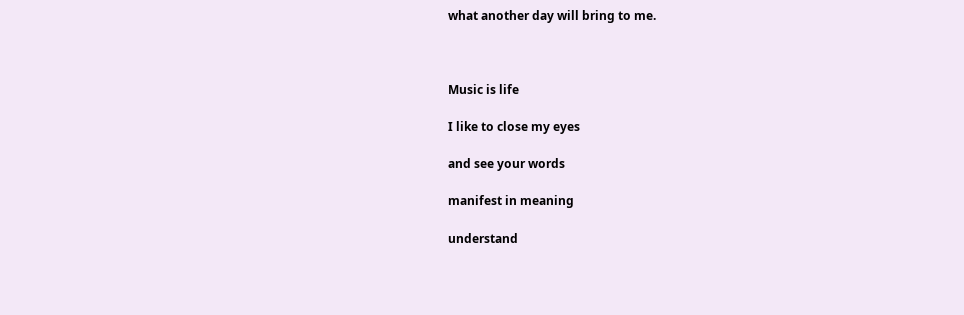what another day will bring to me.



Music is life

I like to close my eyes

and see your words

manifest in meaning

understand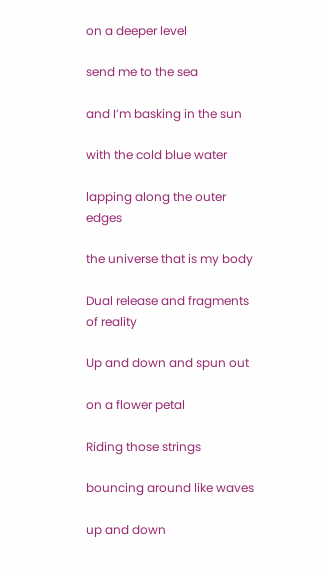on a deeper level

send me to the sea

and I’m basking in the sun

with the cold blue water

lapping along the outer edges

the universe that is my body

Dual release and fragments of reality

Up and down and spun out

on a flower petal

Riding those strings

bouncing around like waves

up and down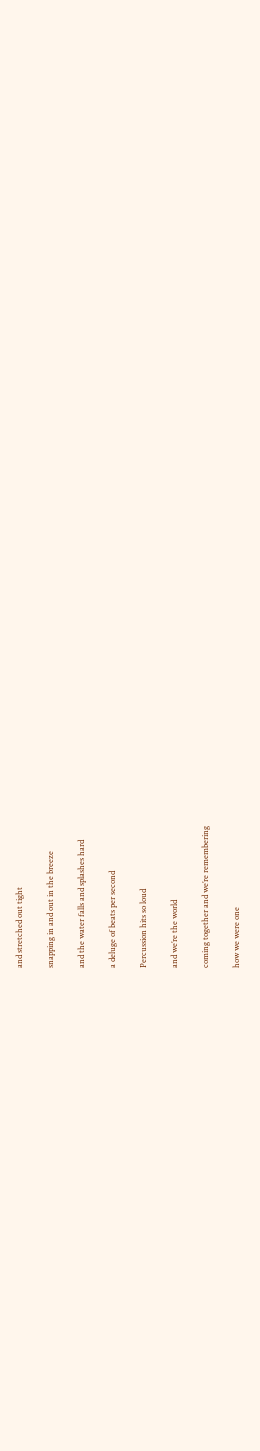and stretched out tight

snapping in and out in the breeze

and the water falls and splashes hard

a deluge of beats per second

Percussion hits so loud

and we’re the world

coming together and we’re remembering

how we were one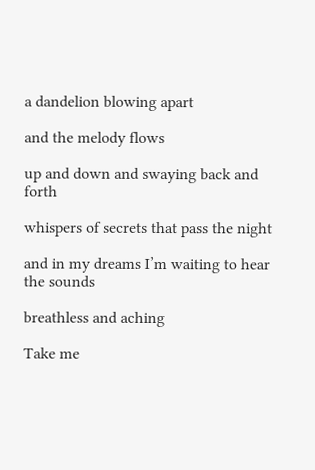a dandelion blowing apart

and the melody flows

up and down and swaying back and forth

whispers of secrets that pass the night

and in my dreams I’m waiting to hear the sounds

breathless and aching

Take me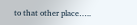to that other place…..